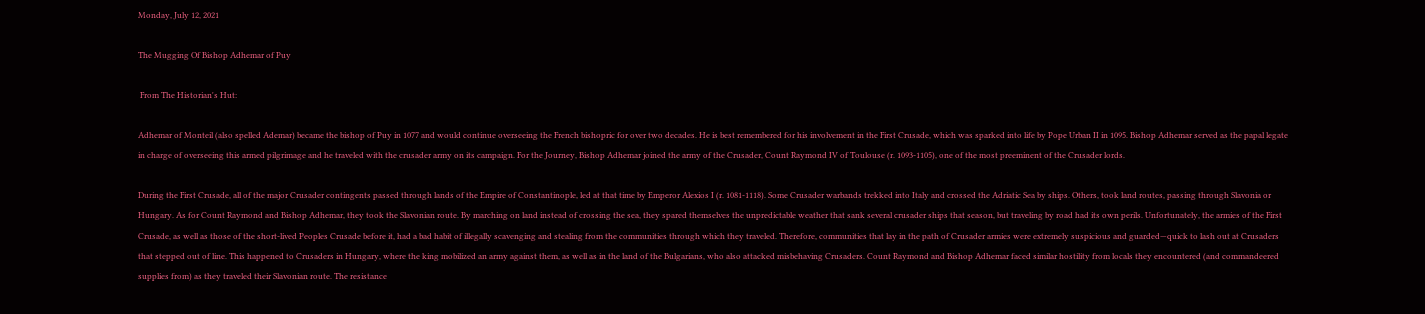Monday, July 12, 2021

The Mugging Of Bishop Adhemar of Puy

 From The Historian's Hut:

Adhemar of Monteil (also spelled Ademar) became the bishop of Puy in 1077 and would continue overseeing the French bishopric for over two decades. He is best remembered for his involvement in the First Crusade, which was sparked into life by Pope Urban II in 1095. Bishop Adhemar served as the papal legate in charge of overseeing this armed pilgrimage and he traveled with the crusader army on its campaign. For the Journey, Bishop Adhemar joined the army of the Crusader, Count Raymond IV of Toulouse (r. 1093-1105), one of the most preeminent of the Crusader lords.

During the First Crusade, all of the major Crusader contingents passed through lands of the Empire of Constantinople, led at that time by Emperor Alexios I (r. 1081-1118). Some Crusader warbands trekked into Italy and crossed the Adriatic Sea by ships. Others, took land routes, passing through Slavonia or Hungary. As for Count Raymond and Bishop Adhemar, they took the Slavonian route. By marching on land instead of crossing the sea, they spared themselves the unpredictable weather that sank several crusader ships that season, but traveling by road had its own perils. Unfortunately, the armies of the First Crusade, as well as those of the short-lived Peoples Crusade before it, had a bad habit of illegally scavenging and stealing from the communities through which they traveled. Therefore, communities that lay in the path of Crusader armies were extremely suspicious and guarded—quick to lash out at Crusaders that stepped out of line. This happened to Crusaders in Hungary, where the king mobilized an army against them, as well as in the land of the Bulgarians, who also attacked misbehaving Crusaders. Count Raymond and Bishop Adhemar faced similar hostility from locals they encountered (and commandeered supplies from) as they traveled their Slavonian route. The resistance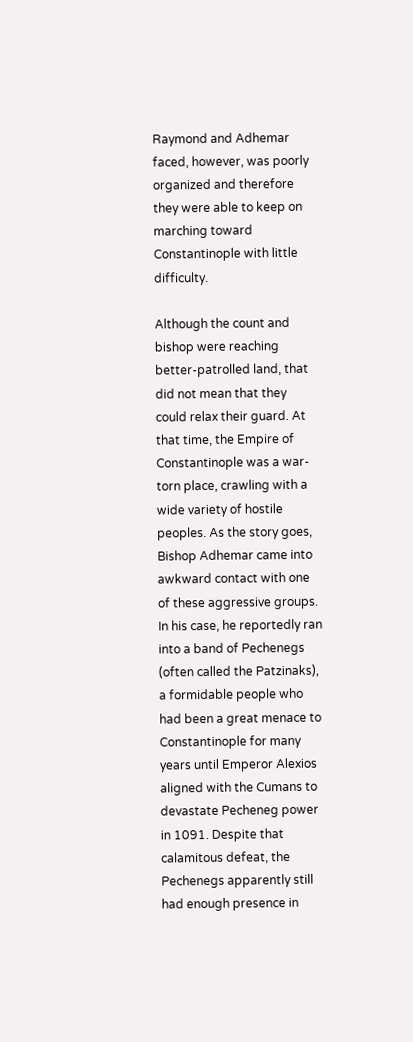Raymond and Adhemar faced, however, was poorly organized and therefore they were able to keep on marching toward Constantinople with little difficulty.

Although the count and bishop were reaching better-patrolled land, that did not mean that they could relax their guard. At that time, the Empire of Constantinople was a war-torn place, crawling with a wide variety of hostile peoples. As the story goes, Bishop Adhemar came into awkward contact with one of these aggressive groups. In his case, he reportedly ran into a band of Pechenegs (often called the Patzinaks), a formidable people who had been a great menace to Constantinople for many years until Emperor Alexios aligned with the Cumans to devastate Pecheneg power in 1091. Despite that calamitous defeat, the Pechenegs apparently still had enough presence in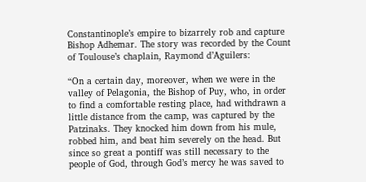Constantinople’s empire to bizarrely rob and capture Bishop Adhemar. The story was recorded by the Count of Toulouse’s chaplain, Raymond d’Aguilers:

“On a certain day, moreover, when we were in the valley of Pelagonia, the Bishop of Puy, who, in order to find a comfortable resting place, had withdrawn a little distance from the camp, was captured by the Patzinaks. They knocked him down from his mule, robbed him, and beat him severely on the head. But since so great a pontiff was still necessary to the people of God, through God’s mercy he was saved to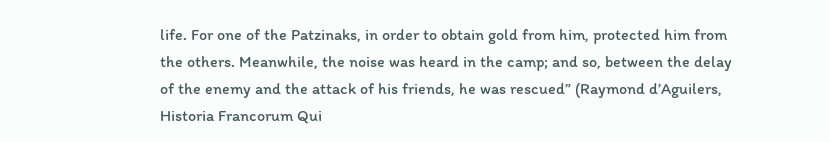life. For one of the Patzinaks, in order to obtain gold from him, protected him from the others. Meanwhile, the noise was heard in the camp; and so, between the delay of the enemy and the attack of his friends, he was rescued” (Raymond d’Aguilers, Historia Francorum Qui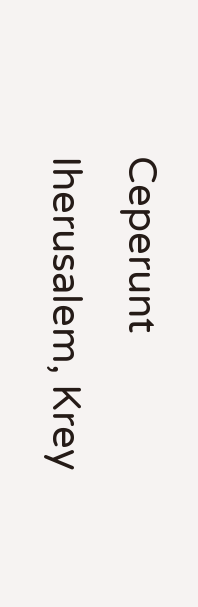Ceperunt Iherusalem, Krey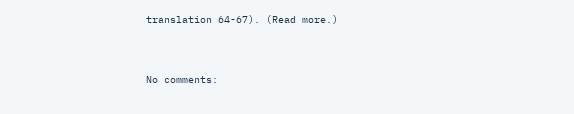translation 64-67). (Read more.)


No comments: